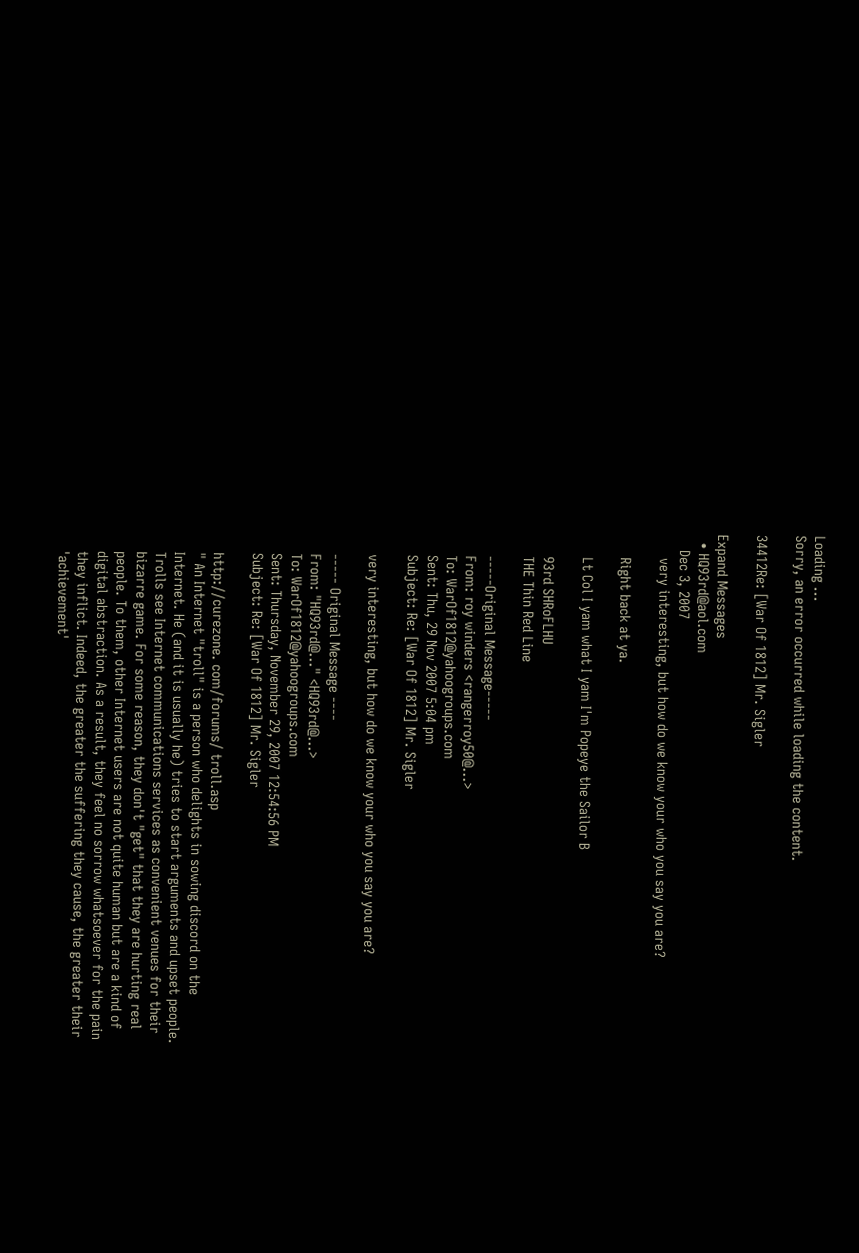Loading ...
Sorry, an error occurred while loading the content.

34412Re: [War Of 1812] Mr. Sigler

Expand Messages
  • HQ93rd@aol.com
    Dec 3, 2007
      very interesting, but how do we know your who you say you are?

      Right back at ya.

      Lt Col I yam what I yam I'm Popeye the Sailor B

      93rd SHRoFLHU
      THE Thin Red Line

      -----Original Message-----
      From: roy winders <rangerroy50@...>
      To: WarOf1812@yahoogroups.com
      Sent: Thu, 29 Nov 2007 5:04 pm
      Subject: Re: [War Of 1812] Mr. Sigler

      very interesting, but how do we know your who you say you are?

      ----- Original Message ----
      From: "HQ93rd@..." <HQ93rd@...>
      To: WarOf1812@yahoogroups.com
      Sent: Thursday, November 29, 2007 12:54:56 PM
      Subject: Re: [War Of 1812] Mr. Sigler

      http://curezone. com/forums/ troll.asp
      " An Internet "troll" is a person who delights in sowing discord on the
      Internet. He (and it is usually he) tries to start arguments and upset people.
      Trolls see Internet communications services as convenient venues for their
      bizarre game. For some reason, they don't "get" that they are hurting real
      people. To them, other Internet users are not quite human but are a kind of
      digital abstraction. As a result, they feel no sorrow whatsoever for the pain
      they inflict. Indeed, the greater the suffering they cause, the greater their
      'achievement'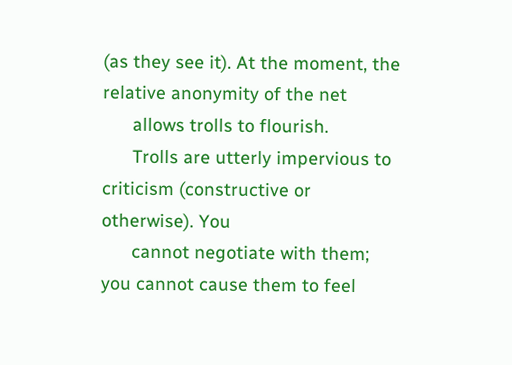(as they see it). At the moment, the relative anonymity of the net
      allows trolls to flourish.
      Trolls are utterly impervious to criticism (constructive or otherwise). You
      cannot negotiate with them; you cannot cause them to feel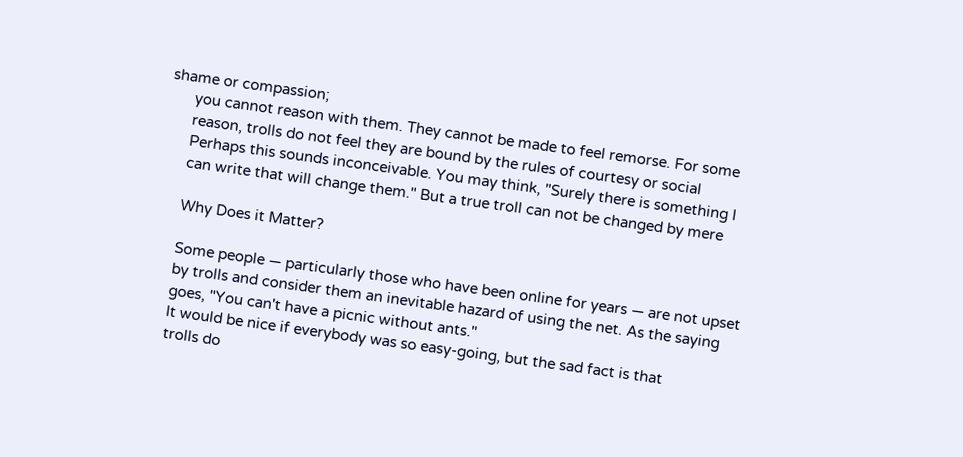shame or compassion;
      you cannot reason with them. They cannot be made to feel remorse. For some
      reason, trolls do not feel they are bound by the rules of courtesy or social
      Perhaps this sounds inconceivable. You may think, "Surely there is something I
      can write that will change them." But a true troll can not be changed by mere

      Why Does it Matter?

      Some people — particularly those who have been online for years — are not upset
      by trolls and consider them an inevitable hazard of using the net. As the saying
      goes, "You can't have a picnic without ants."
      It would be nice if everybody was so easy-going, but the sad fact is that
      trolls do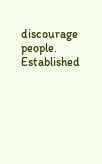discourage people. Established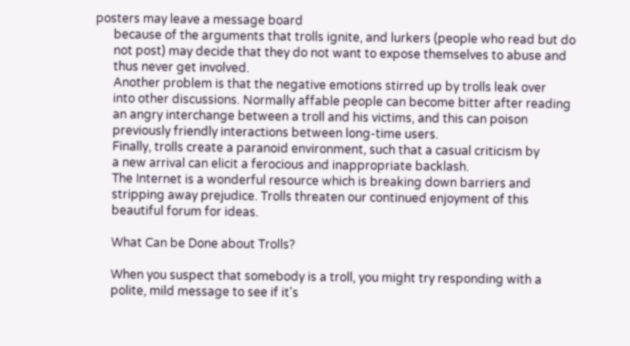posters may leave a message board
      because of the arguments that trolls ignite, and lurkers (people who read but do
      not post) may decide that they do not want to expose themselves to abuse and
      thus never get involved.
      Another problem is that the negative emotions stirred up by trolls leak over
      into other discussions. Normally affable people can become bitter after reading
      an angry interchange between a troll and his victims, and this can poison
      previously friendly interactions between long-time users.
      Finally, trolls create a paranoid environment, such that a casual criticism by
      a new arrival can elicit a ferocious and inappropriate backlash.
      The Internet is a wonderful resource which is breaking down barriers and
      stripping away prejudice. Trolls threaten our continued enjoyment of this
      beautiful forum for ideas.

      What Can be Done about Trolls?

      When you suspect that somebody is a troll, you might try responding with a
      polite, mild message to see if it's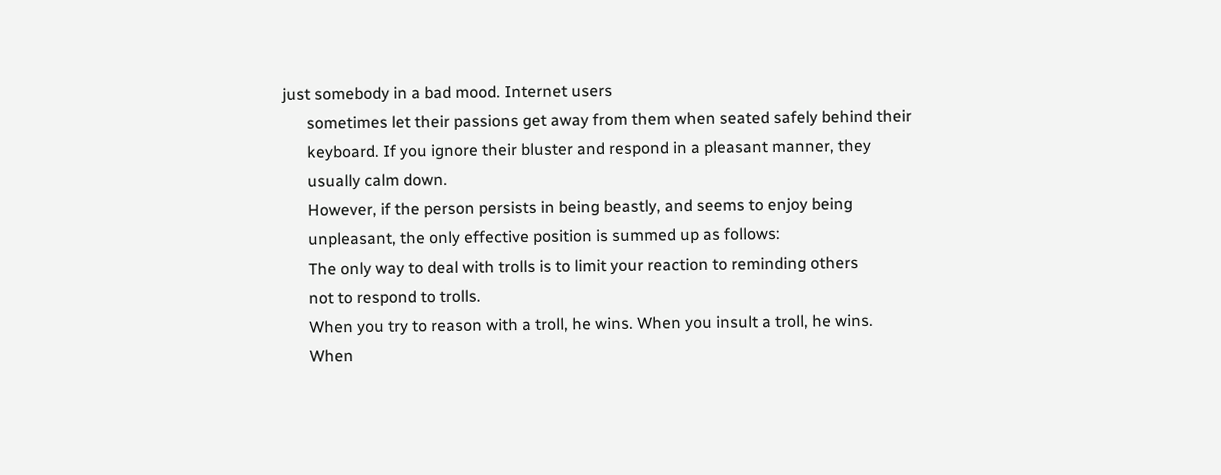just somebody in a bad mood. Internet users
      sometimes let their passions get away from them when seated safely behind their
      keyboard. If you ignore their bluster and respond in a pleasant manner, they
      usually calm down.
      However, if the person persists in being beastly, and seems to enjoy being
      unpleasant, the only effective position is summed up as follows:
      The only way to deal with trolls is to limit your reaction to reminding others
      not to respond to trolls.
      When you try to reason with a troll, he wins. When you insult a troll, he wins.
      When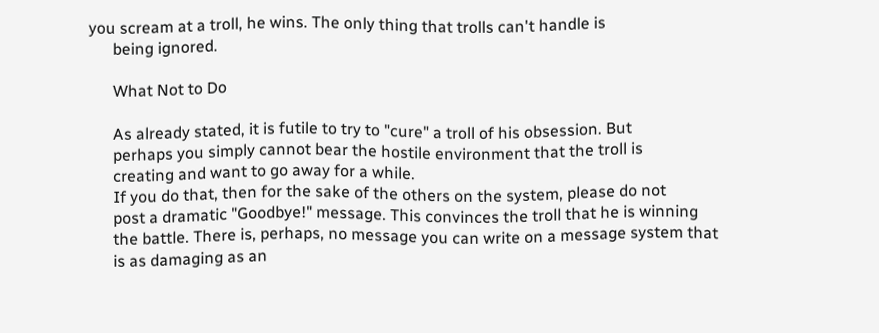you scream at a troll, he wins. The only thing that trolls can't handle is
      being ignored.

      What Not to Do

      As already stated, it is futile to try to "cure" a troll of his obsession. But
      perhaps you simply cannot bear the hostile environment that the troll is
      creating and want to go away for a while.
      If you do that, then for the sake of the others on the system, please do not
      post a dramatic "Goodbye!" message. This convinces the troll that he is winning
      the battle. There is, perhaps, no message you can write on a message system that
      is as damaging as an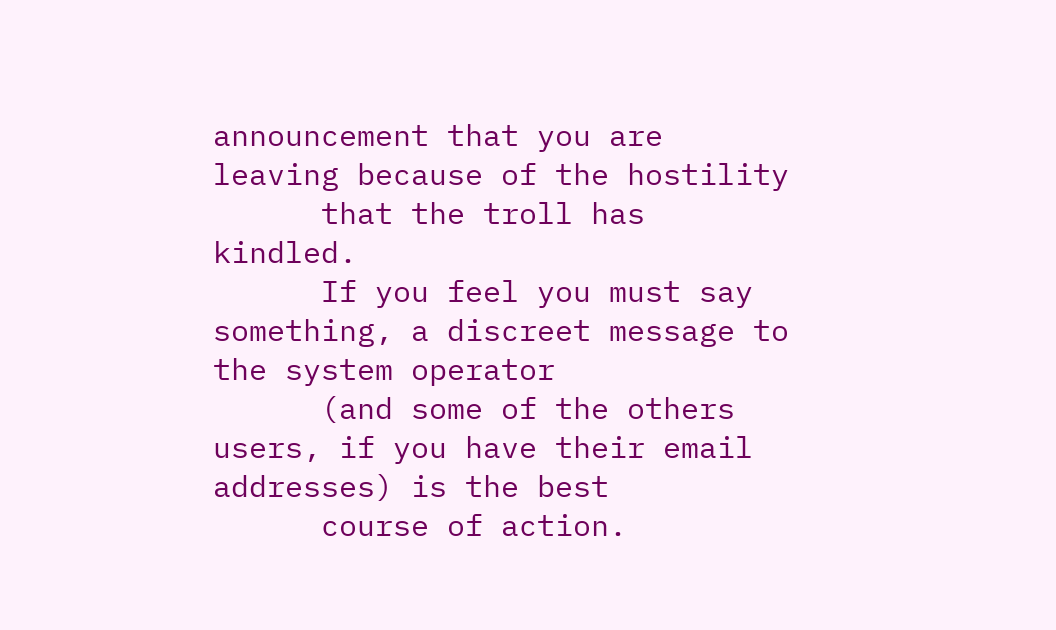announcement that you are leaving because of the hostility
      that the troll has kindled.
      If you feel you must say something, a discreet message to the system operator
      (and some of the others users, if you have their email addresses) is the best
      course of action.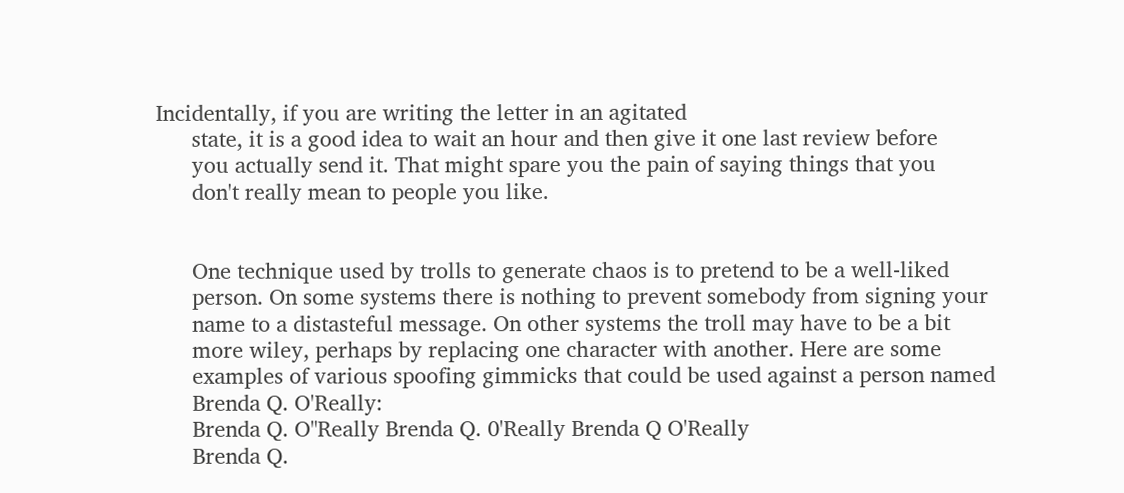Incidentally, if you are writing the letter in an agitated
      state, it is a good idea to wait an hour and then give it one last review before
      you actually send it. That might spare you the pain of saying things that you
      don't really mean to people you like.


      One technique used by trolls to generate chaos is to pretend to be a well-liked
      person. On some systems there is nothing to prevent somebody from signing your
      name to a distasteful message. On other systems the troll may have to be a bit
      more wiley, perhaps by replacing one character with another. Here are some
      examples of various spoofing gimmicks that could be used against a person named
      Brenda Q. O'Really:
      Brenda Q. O"Really Brenda Q. 0'Really Brenda Q O'Really
      Brenda Q.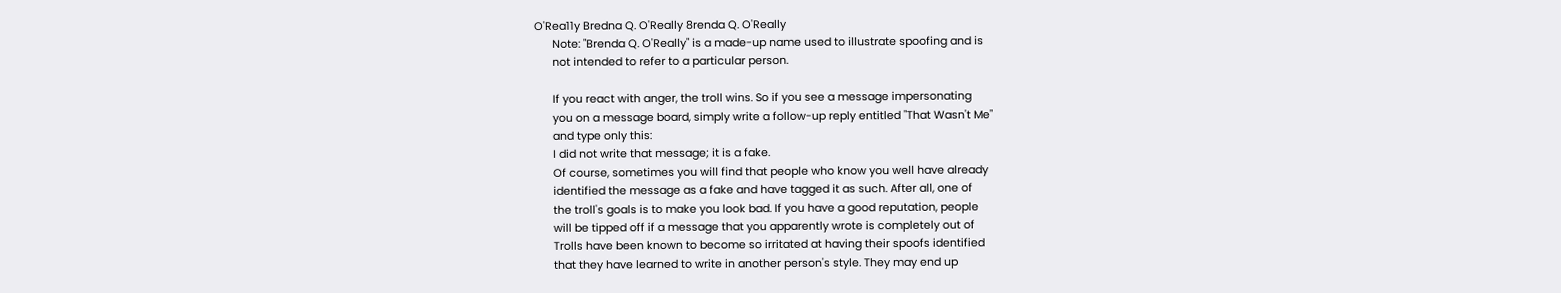O'Rea11y Bredna Q. O'Really 8renda Q. O'Really
      Note: "Brenda Q. O'Really" is a made-up name used to illustrate spoofing and is
      not intended to refer to a particular person.

      If you react with anger, the troll wins. So if you see a message impersonating
      you on a message board, simply write a follow-up reply entitled "That Wasn't Me"
      and type only this:
      I did not write that message; it is a fake.
      Of course, sometimes you will find that people who know you well have already
      identified the message as a fake and have tagged it as such. After all, one of
      the troll's goals is to make you look bad. If you have a good reputation, people
      will be tipped off if a message that you apparently wrote is completely out of
      Trolls have been known to become so irritated at having their spoofs identified
      that they have learned to write in another person's style. They may end up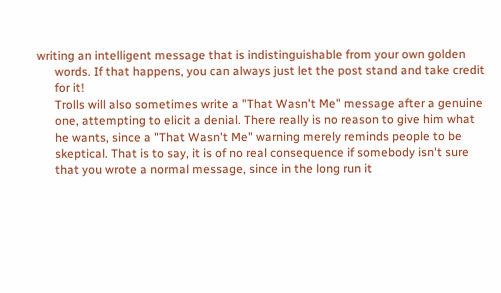writing an intelligent message that is indistinguishable from your own golden
      words. If that happens, you can always just let the post stand and take credit
      for it!
      Trolls will also sometimes write a "That Wasn't Me" message after a genuine
      one, attempting to elicit a denial. There really is no reason to give him what
      he wants, since a "That Wasn't Me" warning merely reminds people to be
      skeptical. That is to say, it is of no real consequence if somebody isn't sure
      that you wrote a normal message, since in the long run it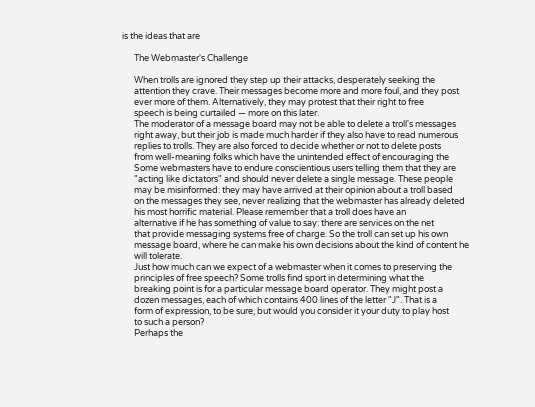is the ideas that are

      The Webmaster's Challenge

      When trolls are ignored they step up their attacks, desperately seeking the
      attention they crave. Their messages become more and more foul, and they post
      ever more of them. Alternatively, they may protest that their right to free
      speech is being curtailed — more on this later.
      The moderator of a message board may not be able to delete a troll's messages
      right away, but their job is made much harder if they also have to read numerous
      replies to trolls. They are also forced to decide whether or not to delete posts
      from well-meaning folks which have the unintended effect of encouraging the
      Some webmasters have to endure conscientious users telling them that they are
      "acting like dictators" and should never delete a single message. These people
      may be misinformed: they may have arrived at their opinion about a troll based
      on the messages they see, never realizing that the webmaster has already deleted
      his most horrific material. Please remember that a troll does have an
      alternative if he has something of value to say: there are services on the net
      that provide messaging systems free of charge. So the troll can set up his own
      message board, where he can make his own decisions about the kind of content he
      will tolerate.
      Just how much can we expect of a webmaster when it comes to preserving the
      principles of free speech? Some trolls find sport in determining what the
      breaking point is for a particular message board operator. They might post a
      dozen messages, each of which contains 400 lines of the letter "J". That is a
      form of expression, to be sure, but would you consider it your duty to play host
      to such a person?
      Perhaps the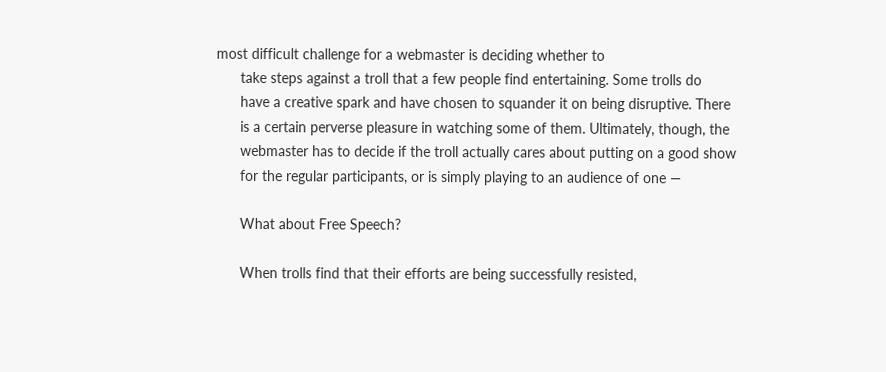most difficult challenge for a webmaster is deciding whether to
      take steps against a troll that a few people find entertaining. Some trolls do
      have a creative spark and have chosen to squander it on being disruptive. There
      is a certain perverse pleasure in watching some of them. Ultimately, though, the
      webmaster has to decide if the troll actually cares about putting on a good show
      for the regular participants, or is simply playing to an audience of one —

      What about Free Speech?

      When trolls find that their efforts are being successfully resisted,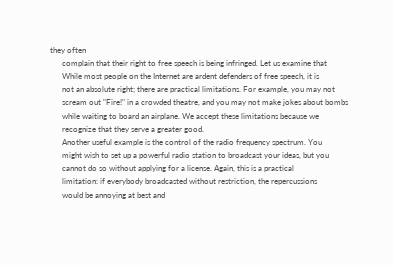they often
      complain that their right to free speech is being infringed. Let us examine that
      While most people on the Internet are ardent defenders of free speech, it is
      not an absolute right; there are practical limitations. For example, you may not
      scream out "Fire!" in a crowded theatre, and you may not make jokes about bombs
      while waiting to board an airplane. We accept these limitations because we
      recognize that they serve a greater good.
      Another useful example is the control of the radio frequency spectrum. You
      might wish to set up a powerful radio station to broadcast your ideas, but you
      cannot do so without applying for a license. Again, this is a practical
      limitation: if everybody broadcasted without restriction, the repercussions
      would be annoying at best and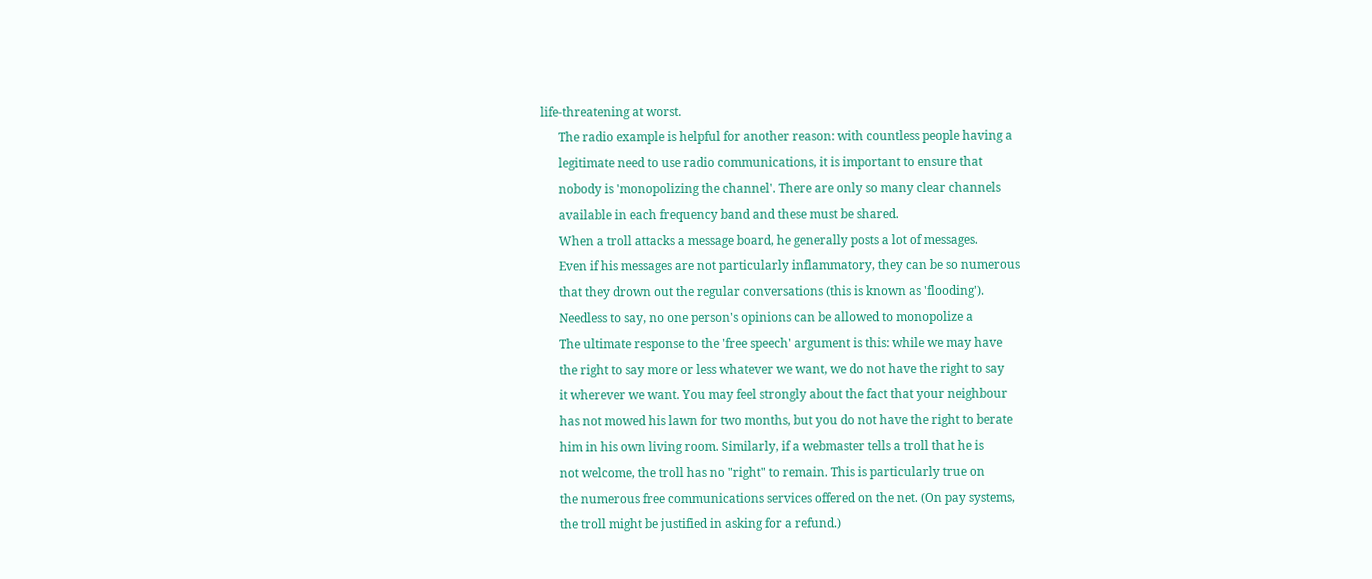life-threatening at worst.
      The radio example is helpful for another reason: with countless people having a
      legitimate need to use radio communications, it is important to ensure that
      nobody is 'monopolizing the channel'. There are only so many clear channels
      available in each frequency band and these must be shared.
      When a troll attacks a message board, he generally posts a lot of messages.
      Even if his messages are not particularly inflammatory, they can be so numerous
      that they drown out the regular conversations (this is known as 'flooding').
      Needless to say, no one person's opinions can be allowed to monopolize a
      The ultimate response to the 'free speech' argument is this: while we may have
      the right to say more or less whatever we want, we do not have the right to say
      it wherever we want. You may feel strongly about the fact that your neighbour
      has not mowed his lawn for two months, but you do not have the right to berate
      him in his own living room. Similarly, if a webmaster tells a troll that he is
      not welcome, the troll has no "right" to remain. This is particularly true on
      the numerous free communications services offered on the net. (On pay systems,
      the troll might be justified in asking for a refund.)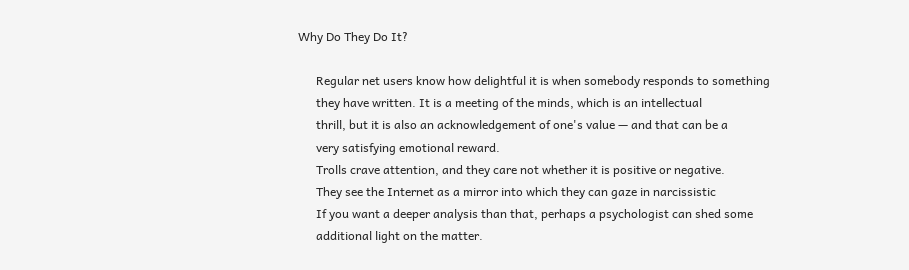Why Do They Do It?

      Regular net users know how delightful it is when somebody responds to something
      they have written. It is a meeting of the minds, which is an intellectual
      thrill, but it is also an acknowledgement of one's value — and that can be a
      very satisfying emotional reward.
      Trolls crave attention, and they care not whether it is positive or negative.
      They see the Internet as a mirror into which they can gaze in narcissistic
      If you want a deeper analysis than that, perhaps a psychologist can shed some
      additional light on the matter.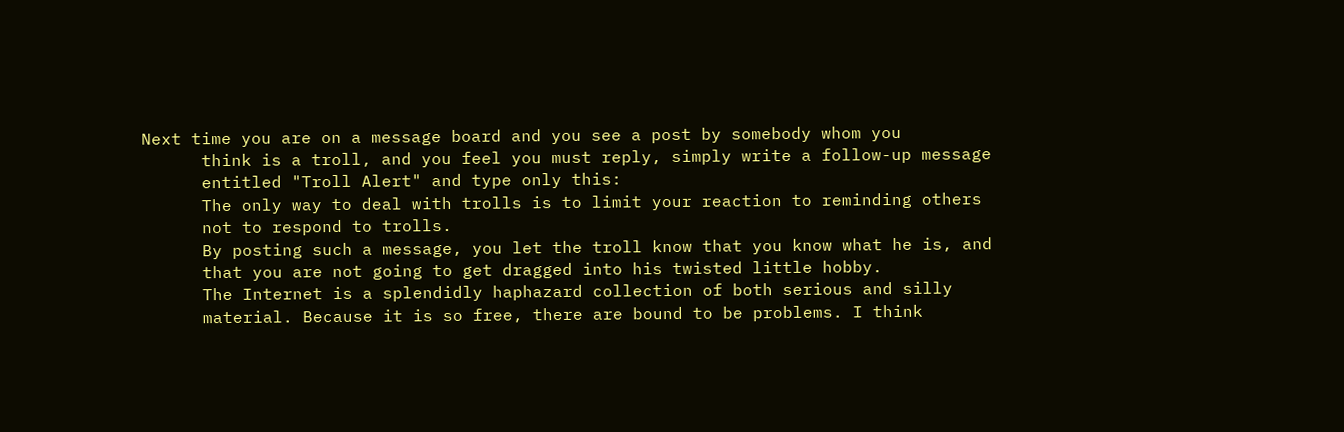Next time you are on a message board and you see a post by somebody whom you
      think is a troll, and you feel you must reply, simply write a follow-up message
      entitled "Troll Alert" and type only this:
      The only way to deal with trolls is to limit your reaction to reminding others
      not to respond to trolls.
      By posting such a message, you let the troll know that you know what he is, and
      that you are not going to get dragged into his twisted little hobby.
      The Internet is a splendidly haphazard collection of both serious and silly
      material. Because it is so free, there are bound to be problems. I think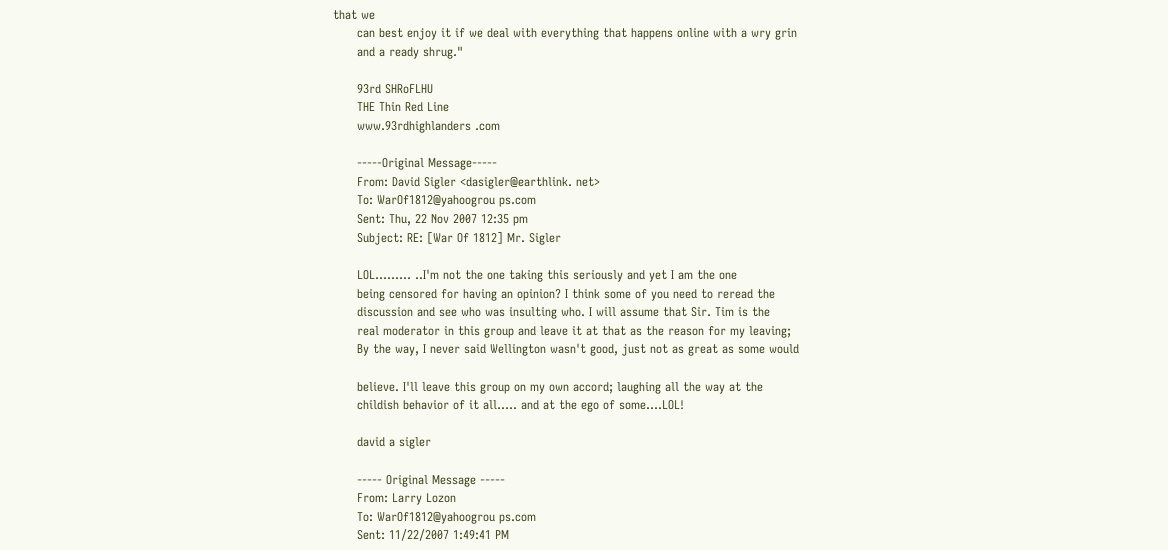that we
      can best enjoy it if we deal with everything that happens online with a wry grin
      and a ready shrug."

      93rd SHRoFLHU
      THE Thin Red Line
      www.93rdhighlanders .com

      -----Original Message-----
      From: David Sigler <dasigler@earthlink. net>
      To: WarOf1812@yahoogrou ps.com
      Sent: Thu, 22 Nov 2007 12:35 pm
      Subject: RE: [War Of 1812] Mr. Sigler

      LOL......... ..I'm not the one taking this seriously and yet I am the one
      being censored for having an opinion? I think some of you need to reread the
      discussion and see who was insulting who. I will assume that Sir. Tim is the
      real moderator in this group and leave it at that as the reason for my leaving;
      By the way, I never said Wellington wasn't good, just not as great as some would

      believe. I'll leave this group on my own accord; laughing all the way at the
      childish behavior of it all..... and at the ego of some....LOL!

      david a sigler

      ----- Original Message -----
      From: Larry Lozon
      To: WarOf1812@yahoogrou ps.com
      Sent: 11/22/2007 1:49:41 PM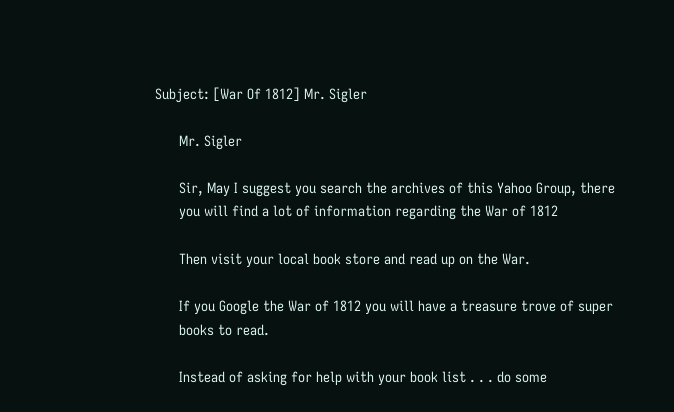Subject: [War Of 1812] Mr. Sigler

      Mr. Sigler

      Sir, May I suggest you search the archives of this Yahoo Group, there
      you will find a lot of information regarding the War of 1812

      Then visit your local book store and read up on the War.

      If you Google the War of 1812 you will have a treasure trove of super
      books to read.

      Instead of asking for help with your book list . . . do some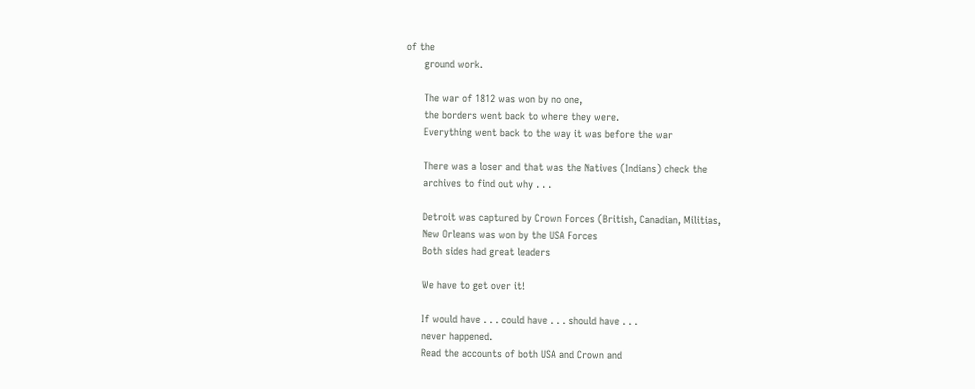of the
      ground work.

      The war of 1812 was won by no one,
      the borders went back to where they were.
      Everything went back to the way it was before the war

      There was a loser and that was the Natives (Indians) check the
      archives to find out why . . .

      Detroit was captured by Crown Forces (British, Canadian, Militias,
      New Orleans was won by the USA Forces
      Both sides had great leaders

      We have to get over it!

      If would have . . . could have . . . should have . . .
      never happened.
      Read the accounts of both USA and Crown and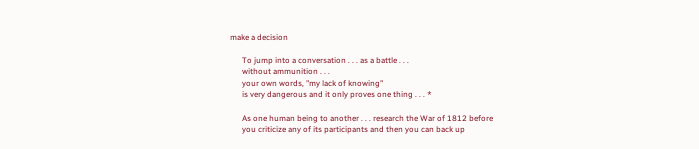make a decision

      To jump into a conversation . . . as a battle . . .
      without ammunition . . .
      your own words, "my lack of knowing"
      is very dangerous and it only proves one thing . . . *

      As one human being to another . . . research the War of 1812 before
      you criticize any of its participants and then you can back up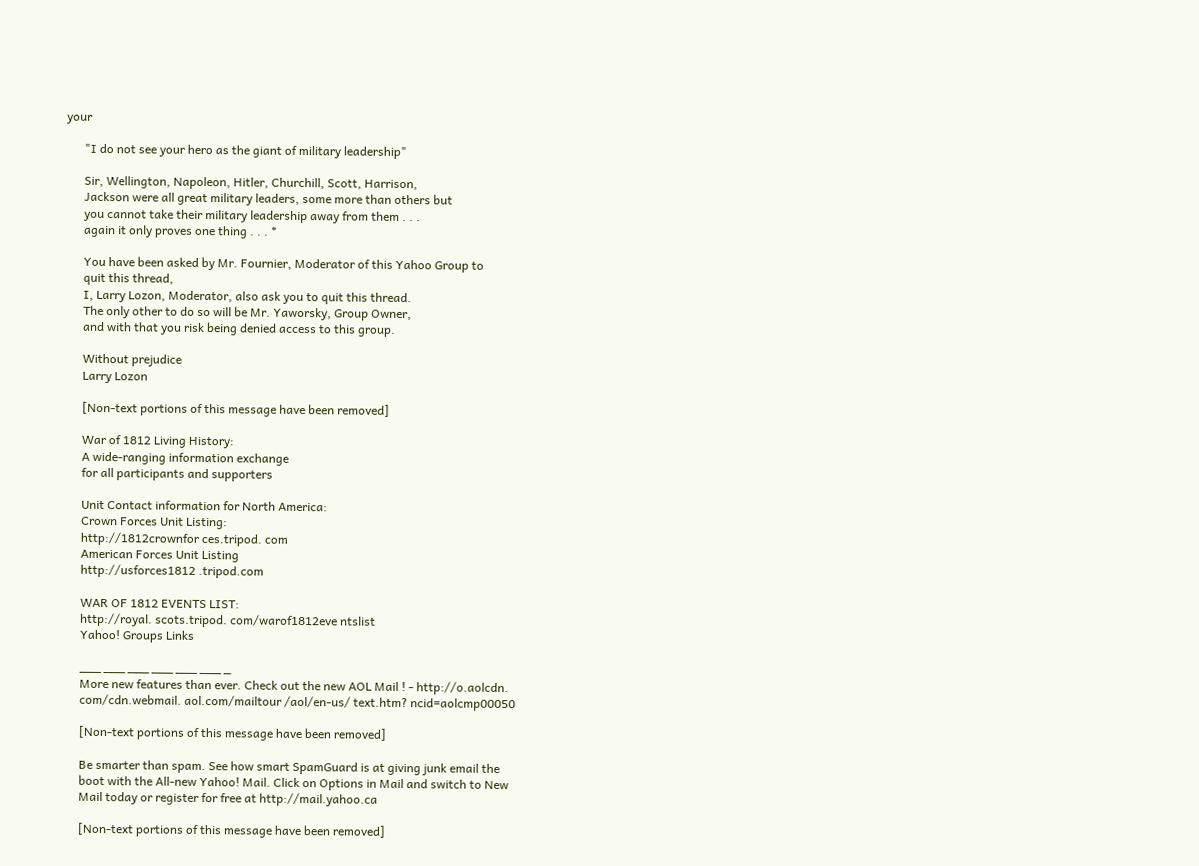your

      "I do not see your hero as the giant of military leadership"

      Sir, Wellington, Napoleon, Hitler, Churchill, Scott, Harrison,
      Jackson were all great military leaders, some more than others but
      you cannot take their military leadership away from them . . .
      again it only proves one thing . . . *

      You have been asked by Mr. Fournier, Moderator of this Yahoo Group to
      quit this thread,
      I, Larry Lozon, Moderator, also ask you to quit this thread.
      The only other to do so will be Mr. Yaworsky, Group Owner,
      and with that you risk being denied access to this group.

      Without prejudice
      Larry Lozon

      [Non-text portions of this message have been removed]

      War of 1812 Living History:
      A wide-ranging information exchange
      for all participants and supporters

      Unit Contact information for North America:
      Crown Forces Unit Listing:
      http://1812crownfor ces.tripod. com
      American Forces Unit Listing
      http://usforces1812 .tripod.com

      WAR OF 1812 EVENTS LIST:
      http://royal. scots.tripod. com/warof1812eve ntslist
      Yahoo! Groups Links

      ___ ___ ___ ___ ___ ___ _
      More new features than ever. Check out the new AOL Mail ! - http://o.aolcdn.
      com/cdn.webmail. aol.com/mailtour /aol/en-us/ text.htm? ncid=aolcmp00050

      [Non-text portions of this message have been removed]

      Be smarter than spam. See how smart SpamGuard is at giving junk email the
      boot with the All-new Yahoo! Mail. Click on Options in Mail and switch to New
      Mail today or register for free at http://mail.yahoo.ca

      [Non-text portions of this message have been removed]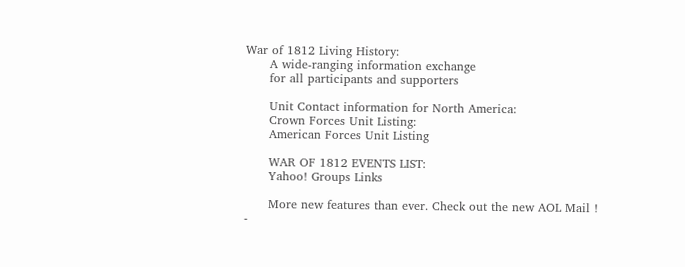War of 1812 Living History:
      A wide-ranging information exchange
      for all participants and supporters

      Unit Contact information for North America:
      Crown Forces Unit Listing:
      American Forces Unit Listing

      WAR OF 1812 EVENTS LIST:
      Yahoo! Groups Links

      More new features than ever. Check out the new AOL Mail ! -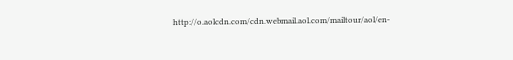http://o.aolcdn.com/cdn.webmail.aol.com/mailtour/aol/en-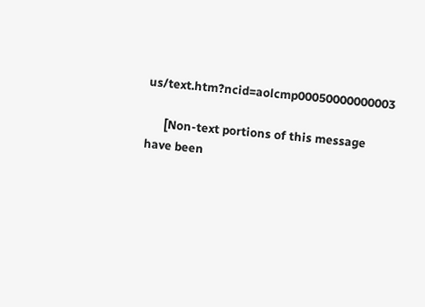us/text.htm?ncid=aolcmp00050000000003

      [Non-text portions of this message have been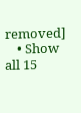removed]
    • Show all 15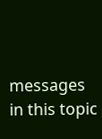messages in this topic